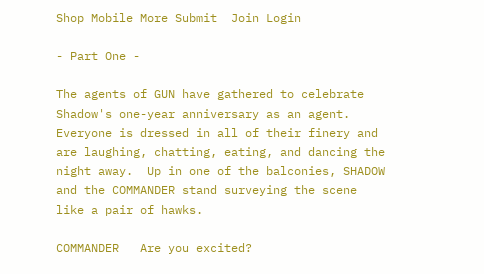Shop Mobile More Submit  Join Login

- Part One -

The agents of GUN have gathered to celebrate Shadow's one-year anniversary as an agent.  Everyone is dressed in all of their finery and are laughing, chatting, eating, and dancing the night away.  Up in one of the balconies, SHADOW and the COMMANDER stand surveying the scene like a pair of hawks.

COMMANDER   Are you excited?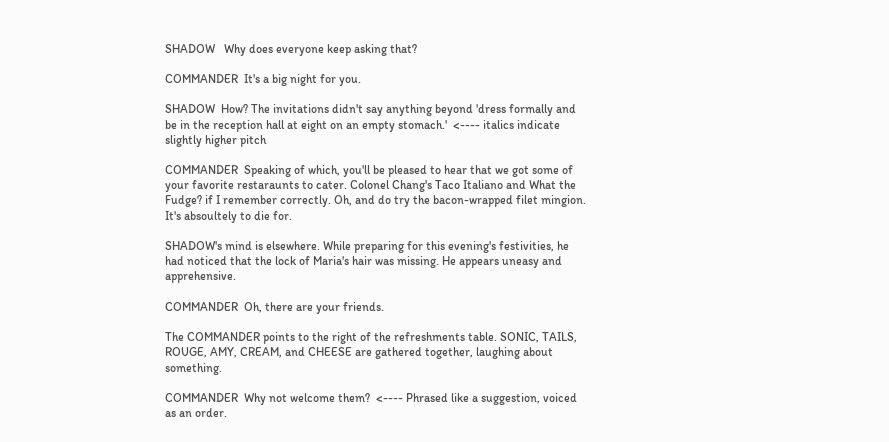SHADOW   Why does everyone keep asking that?

COMMANDER  It's a big night for you.

SHADOW  How? The invitations didn't say anything beyond 'dress formally and be in the reception hall at eight on an empty stomach.'  <---- italics indicate slightly higher pitch

COMMANDER  Speaking of which, you'll be pleased to hear that we got some of your favorite restaraunts to cater. Colonel Chang's Taco Italiano and What the Fudge? if I remember correctly. Oh, and do try the bacon-wrapped filet mingion. It's absoultely to die for.

SHADOW's mind is elsewhere. While preparing for this evening's festivities, he had noticed that the lock of Maria's hair was missing. He appears uneasy and apprehensive.

COMMANDER  Oh, there are your friends.

The COMMANDER points to the right of the refreshments table. SONIC, TAILS, ROUGE, AMY, CREAM, and CHEESE are gathered together, laughing about something.

COMMANDER  Why not welcome them?  <---- Phrased like a suggestion, voiced as an order.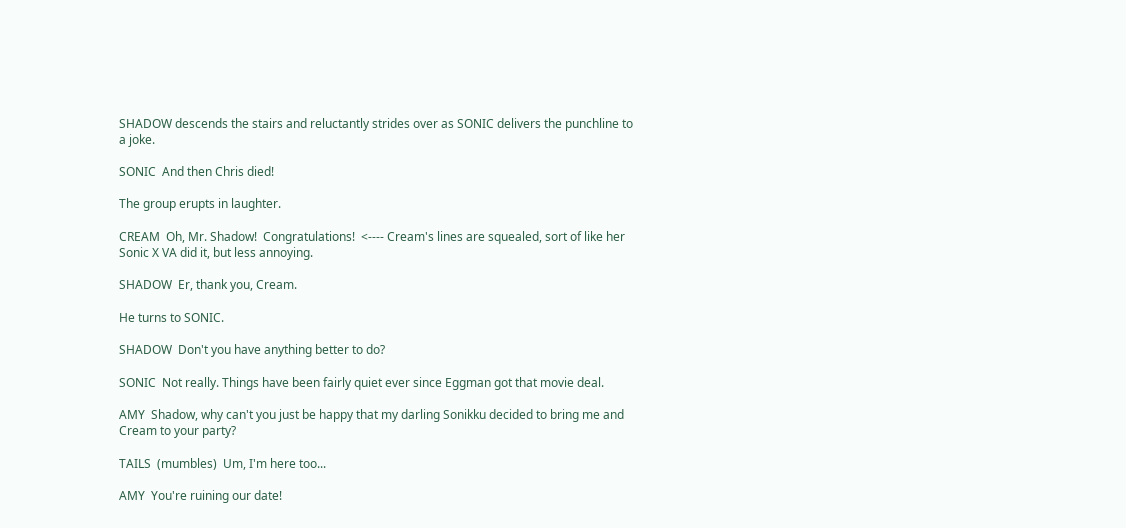SHADOW descends the stairs and reluctantly strides over as SONIC delivers the punchline to a joke.

SONIC  And then Chris died!

The group erupts in laughter.

CREAM  Oh, Mr. Shadow!  Congratulations!  <---- Cream's lines are squealed, sort of like her Sonic X VA did it, but less annoying.

SHADOW  Er, thank you, Cream.

He turns to SONIC.

SHADOW  Don't you have anything better to do?

SONIC  Not really. Things have been fairly quiet ever since Eggman got that movie deal.

AMY  Shadow, why can't you just be happy that my darling Sonikku decided to bring me and Cream to your party?

TAILS  (mumbles)  Um, I'm here too...

AMY  You're ruining our date!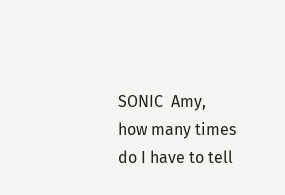SONIC  Amy, how many times do I have to tell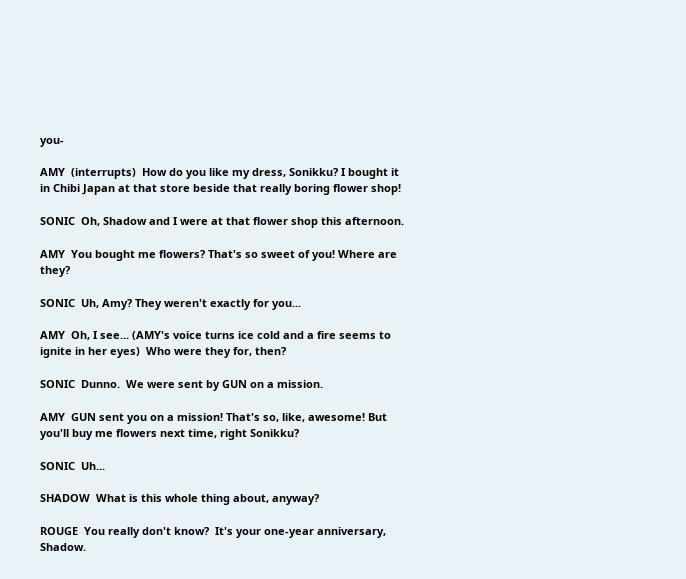you-

AMY  (interrupts)  How do you like my dress, Sonikku? I bought it in Chibi Japan at that store beside that really boring flower shop!

SONIC  Oh, Shadow and I were at that flower shop this afternoon.

AMY  You bought me flowers? That's so sweet of you! Where are they?

SONIC  Uh, Amy? They weren't exactly for you...

AMY  Oh, I see... (AMY's voice turns ice cold and a fire seems to ignite in her eyes)  Who were they for, then?

SONIC  Dunno.  We were sent by GUN on a mission.

AMY  GUN sent you on a mission! That's so, like, awesome! But you'll buy me flowers next time, right Sonikku?

SONIC  Uh...

SHADOW  What is this whole thing about, anyway?

ROUGE  You really don't know?  It's your one-year anniversary, Shadow.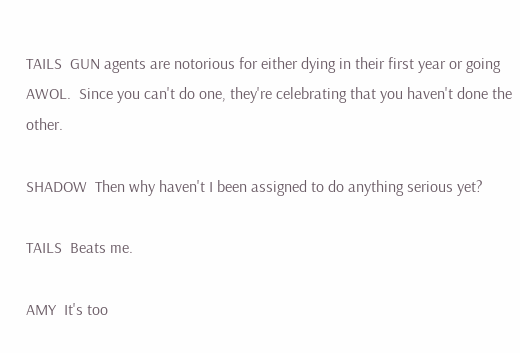TAILS  GUN agents are notorious for either dying in their first year or going AWOL.  Since you can't do one, they're celebrating that you haven't done the other.

SHADOW  Then why haven't I been assigned to do anything serious yet?

TAILS  Beats me.

AMY  It's too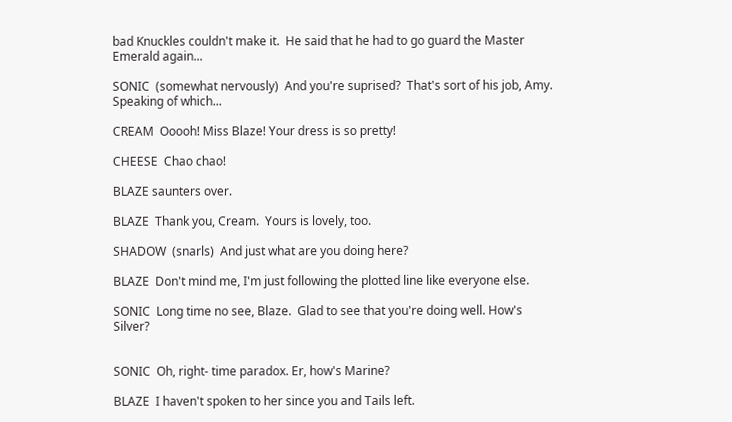bad Knuckles couldn't make it.  He said that he had to go guard the Master Emerald again...

SONIC  (somewhat nervously)  And you're suprised?  That's sort of his job, Amy. Speaking of which...

CREAM  Ooooh! Miss Blaze! Your dress is so pretty!

CHEESE  Chao chao!

BLAZE saunters over.

BLAZE  Thank you, Cream.  Yours is lovely, too.

SHADOW  (snarls)  And just what are you doing here?

BLAZE  Don't mind me, I'm just following the plotted line like everyone else.

SONIC  Long time no see, Blaze.  Glad to see that you're doing well. How's Silver?


SONIC  Oh, right- time paradox. Er, how's Marine?

BLAZE  I haven't spoken to her since you and Tails left.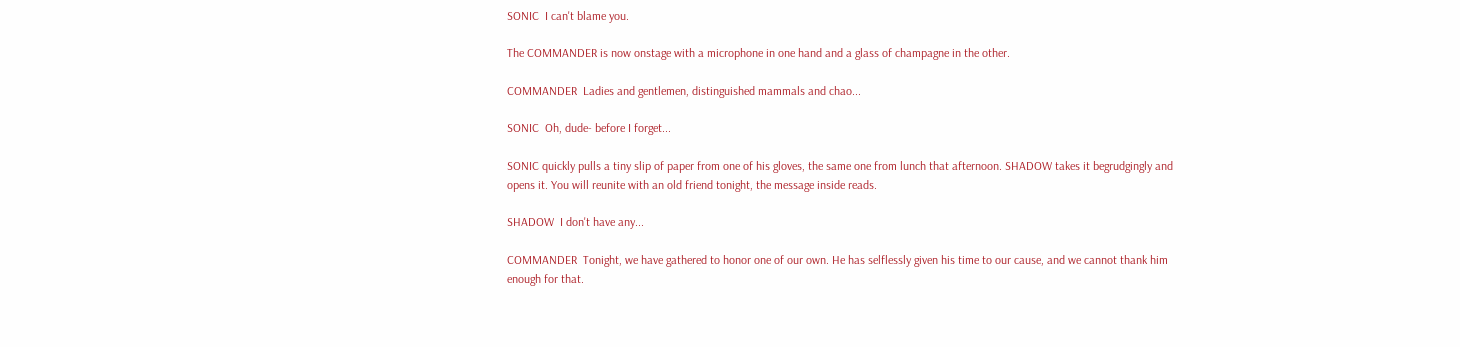SONIC  I can't blame you.

The COMMANDER is now onstage with a microphone in one hand and a glass of champagne in the other.

COMMANDER  Ladies and gentlemen, distinguished mammals and chao...

SONIC  Oh, dude- before I forget...

SONIC quickly pulls a tiny slip of paper from one of his gloves, the same one from lunch that afternoon. SHADOW takes it begrudgingly and opens it. You will reunite with an old friend tonight, the message inside reads.

SHADOW  I don't have any...

COMMANDER  Tonight, we have gathered to honor one of our own. He has selflessly given his time to our cause, and we cannot thank him enough for that.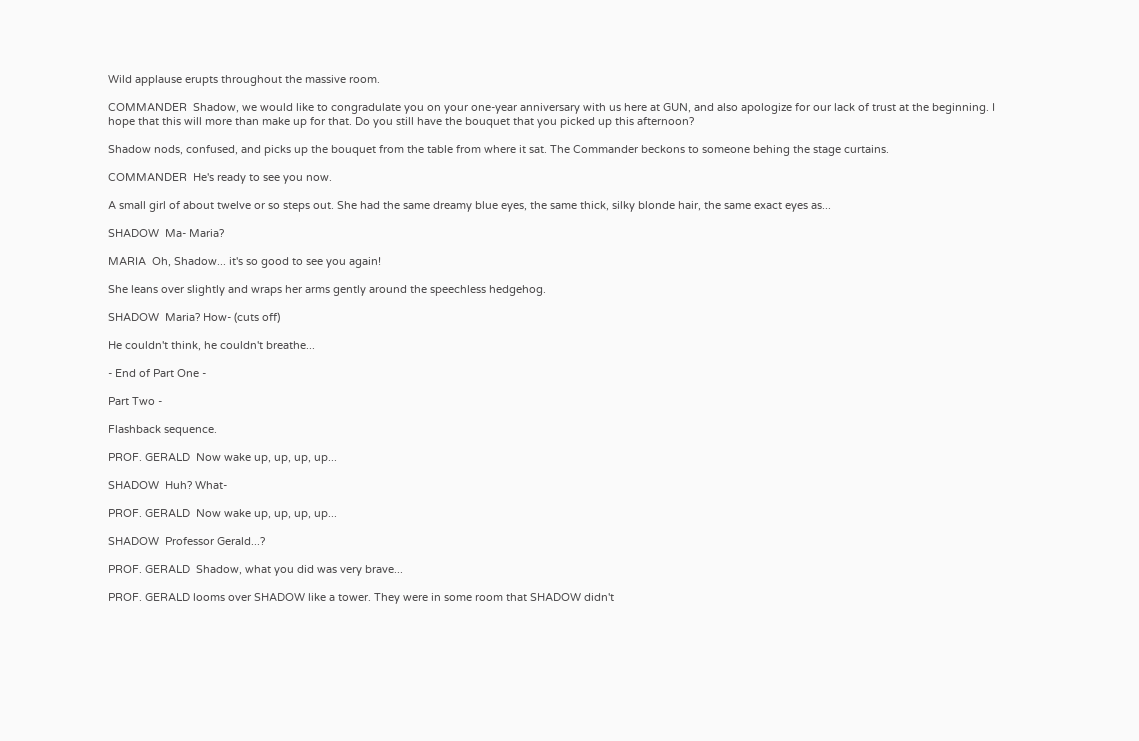Wild applause erupts throughout the massive room.

COMMANDER  Shadow, we would like to congradulate you on your one-year anniversary with us here at GUN, and also apologize for our lack of trust at the beginning. I hope that this will more than make up for that. Do you still have the bouquet that you picked up this afternoon?

Shadow nods, confused, and picks up the bouquet from the table from where it sat. The Commander beckons to someone behing the stage curtains.

COMMANDER  He's ready to see you now.

A small girl of about twelve or so steps out. She had the same dreamy blue eyes, the same thick, silky blonde hair, the same exact eyes as...

SHADOW  Ma- Maria?

MARIA  Oh, Shadow... it's so good to see you again!

She leans over slightly and wraps her arms gently around the speechless hedgehog.

SHADOW  Maria? How- (cuts off)

He couldn't think, he couldn't breathe...

- End of Part One -

Part Two -

Flashback sequence.

PROF. GERALD  Now wake up, up, up, up...

SHADOW  Huh? What-

PROF. GERALD  Now wake up, up, up, up...

SHADOW  Professor Gerald...?

PROF. GERALD  Shadow, what you did was very brave...

PROF. GERALD looms over SHADOW like a tower. They were in some room that SHADOW didn't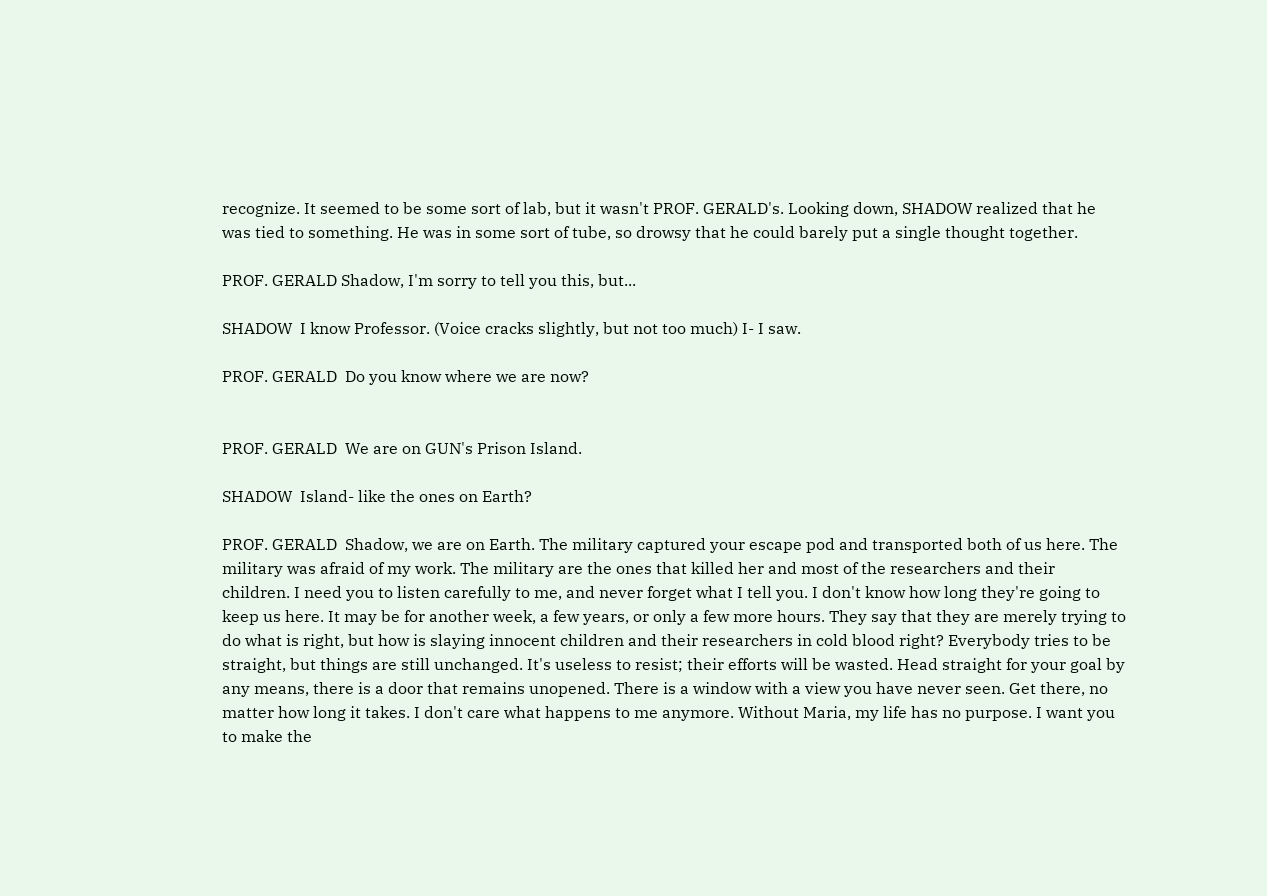recognize. It seemed to be some sort of lab, but it wasn't PROF. GERALD's. Looking down, SHADOW realized that he was tied to something. He was in some sort of tube, so drowsy that he could barely put a single thought together.

PROF. GERALD Shadow, I'm sorry to tell you this, but...

SHADOW  I know Professor. (Voice cracks slightly, but not too much) I- I saw.

PROF. GERALD  Do you know where we are now?


PROF. GERALD  We are on GUN's Prison Island.

SHADOW  Island- like the ones on Earth?

PROF. GERALD  Shadow, we are on Earth. The military captured your escape pod and transported both of us here. The military was afraid of my work. The military are the ones that killed her and most of the researchers and their children. I need you to listen carefully to me, and never forget what I tell you. I don't know how long they're going to keep us here. It may be for another week, a few years, or only a few more hours. They say that they are merely trying to do what is right, but how is slaying innocent children and their researchers in cold blood right? Everybody tries to be straight, but things are still unchanged. It's useless to resist; their efforts will be wasted. Head straight for your goal by any means, there is a door that remains unopened. There is a window with a view you have never seen. Get there, no matter how long it takes. I don't care what happens to me anymore. Without Maria, my life has no purpose. I want you to make the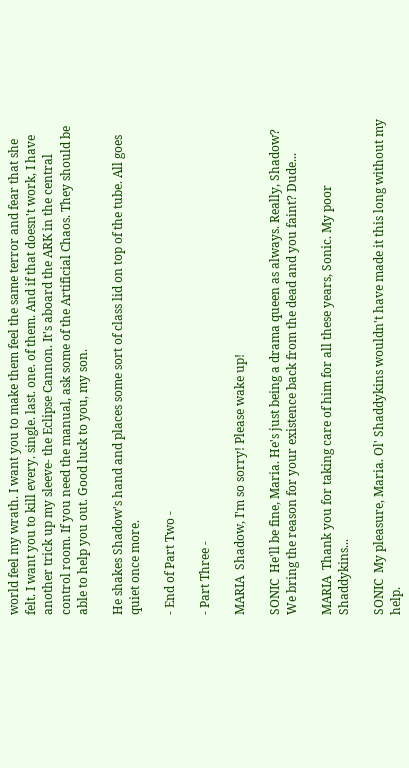world feel my wrath. I want you to make them feel the same terror and fear that she felt. I want you to kill every. single. last. one. of them. And if that doesn't work, I have another trick up my sleeve- the Eclipse Cannon. It's aboard the ARK in the central control room. If you need the manual, ask some of the Artificial Chaos. They should be able to help you out. Good luck to you, my son.

He shakes Shadow's hand and places some sort of class lid on top of the tube. All goes quiet once more.

- End of Part Two -

- Part Three -

MARIA  Shadow, I'm so sorry! Please wake up!

SONIC  He'll be fine, Maria. He's just being a drama queen as always. Really, Shadow? We bring the reason for your existence back from the dead and you faint? Dude...

MARIA  Thank you for taking care of him for all these years, Sonic. My poor Shaddykins...

SONIC  My pleasure, Maria. Ol' Shaddykins wouldn't have made it this long without my help.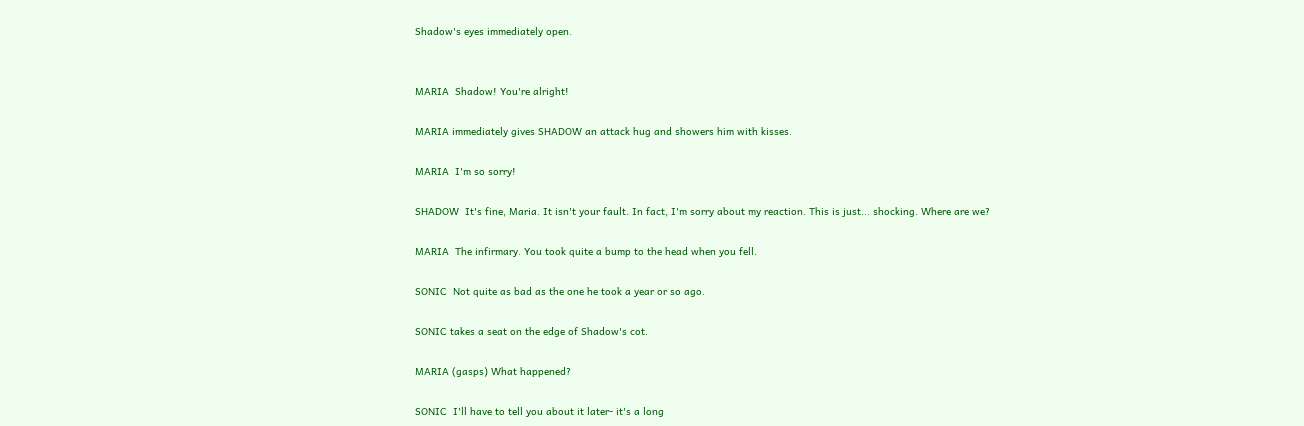Shadow's eyes immediately open.


MARIA  Shadow! You're alright!

MARIA immediately gives SHADOW an attack hug and showers him with kisses.

MARIA  I'm so sorry!

SHADOW  It's fine, Maria. It isn't your fault. In fact, I'm sorry about my reaction. This is just... shocking. Where are we?

MARIA  The infirmary. You took quite a bump to the head when you fell.

SONIC  Not quite as bad as the one he took a year or so ago.

SONIC takes a seat on the edge of Shadow's cot.

MARIA (gasps) What happened?

SONIC  I'll have to tell you about it later- it's a long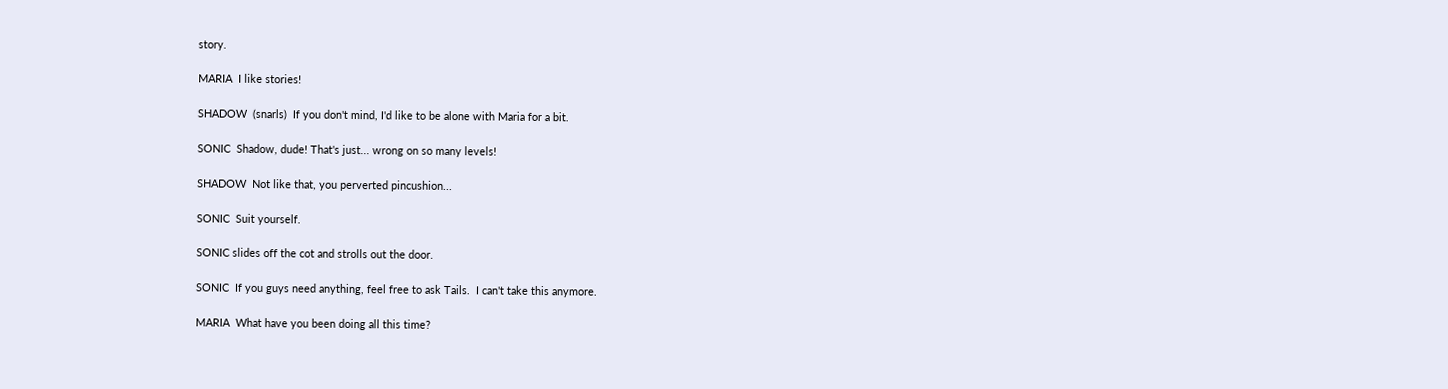story.

MARIA  I like stories!

SHADOW  (snarls)  If you don't mind, I'd like to be alone with Maria for a bit.

SONIC  Shadow, dude! That's just... wrong on so many levels!

SHADOW  Not like that, you perverted pincushion...

SONIC  Suit yourself.

SONIC slides off the cot and strolls out the door.

SONIC  If you guys need anything, feel free to ask Tails.  I can't take this anymore.

MARIA  What have you been doing all this time?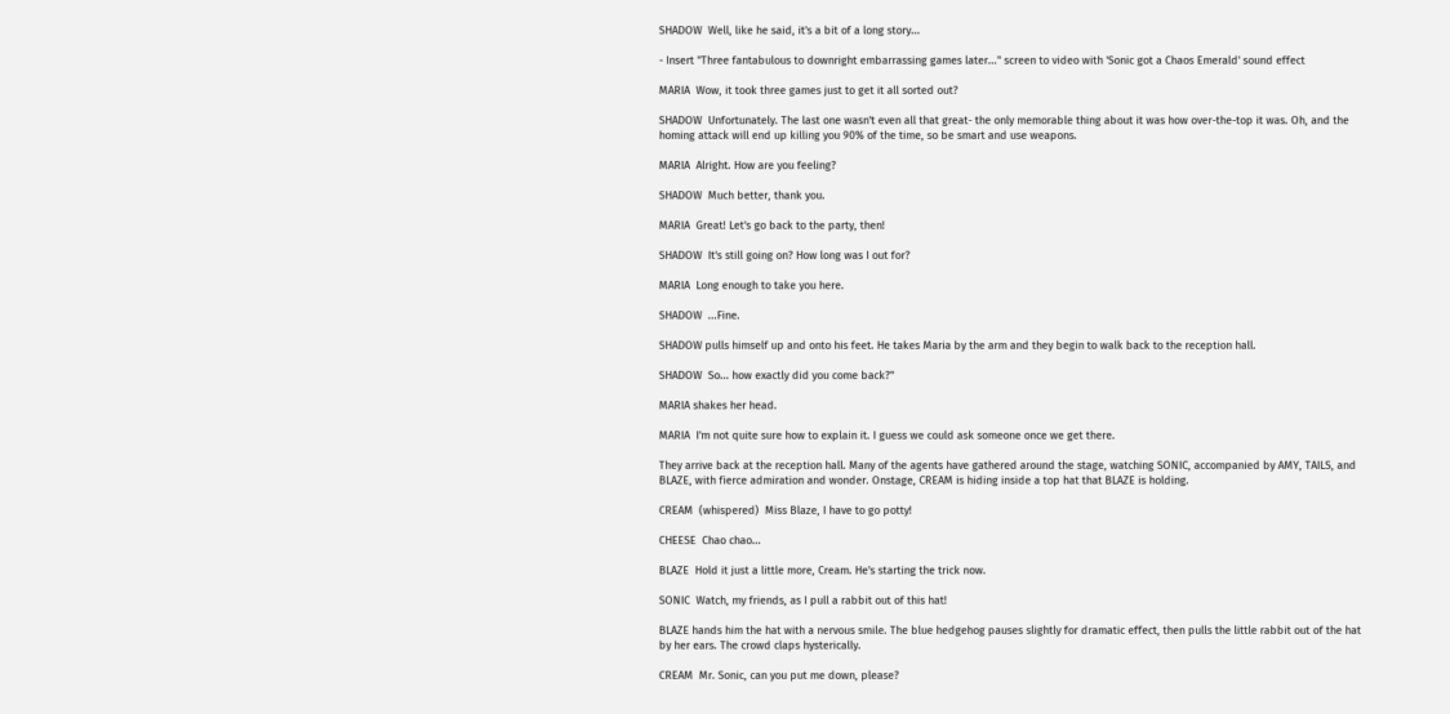SHADOW  Well, like he said, it's a bit of a long story...

- Insert "Three fantabulous to downright embarrassing games later..." screen to video with 'Sonic got a Chaos Emerald' sound effect

MARIA  Wow, it took three games just to get it all sorted out?

SHADOW  Unfortunately. The last one wasn't even all that great- the only memorable thing about it was how over-the-top it was. Oh, and the homing attack will end up killing you 90% of the time, so be smart and use weapons.

MARIA  Alright. How are you feeling?

SHADOW  Much better, thank you.

MARIA  Great! Let's go back to the party, then!

SHADOW  It's still going on? How long was I out for?

MARIA  Long enough to take you here.

SHADOW  ...Fine.

SHADOW pulls himself up and onto his feet. He takes Maria by the arm and they begin to walk back to the reception hall.

SHADOW  So... how exactly did you come back?"

MARIA shakes her head.

MARIA  I'm not quite sure how to explain it. I guess we could ask someone once we get there.

They arrive back at the reception hall. Many of the agents have gathered around the stage, watching SONIC, accompanied by AMY, TAILS, and BLAZE, with fierce admiration and wonder. Onstage, CREAM is hiding inside a top hat that BLAZE is holding.

CREAM  (whispered)  Miss Blaze, I have to go potty!

CHEESE  Chao chao...

BLAZE  Hold it just a little more, Cream. He's starting the trick now.

SONIC  Watch, my friends, as I pull a rabbit out of this hat!

BLAZE hands him the hat with a nervous smile. The blue hedgehog pauses slightly for dramatic effect, then pulls the little rabbit out of the hat by her ears. The crowd claps hysterically.

CREAM  Mr. Sonic, can you put me down, please?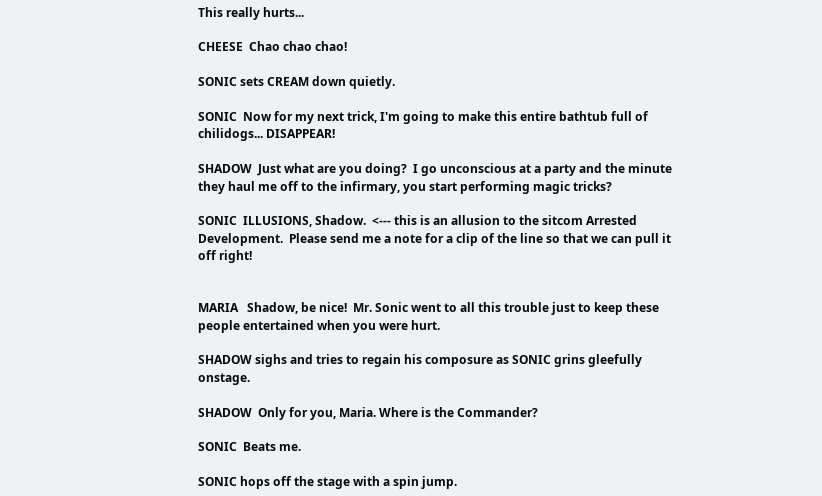This really hurts...

CHEESE  Chao chao chao!

SONIC sets CREAM down quietly.

SONIC  Now for my next trick, I'm going to make this entire bathtub full of chilidogs... DISAPPEAR!

SHADOW  Just what are you doing?  I go unconscious at a party and the minute they haul me off to the infirmary, you start performing magic tricks?

SONIC  ILLUSIONS, Shadow.  <--- this is an allusion to the sitcom Arrested Development.  Please send me a note for a clip of the line so that we can pull it off right!


MARIA   Shadow, be nice!  Mr. Sonic went to all this trouble just to keep these people entertained when you were hurt.

SHADOW sighs and tries to regain his composure as SONIC grins gleefully onstage.

SHADOW  Only for you, Maria. Where is the Commander?

SONIC  Beats me.

SONIC hops off the stage with a spin jump.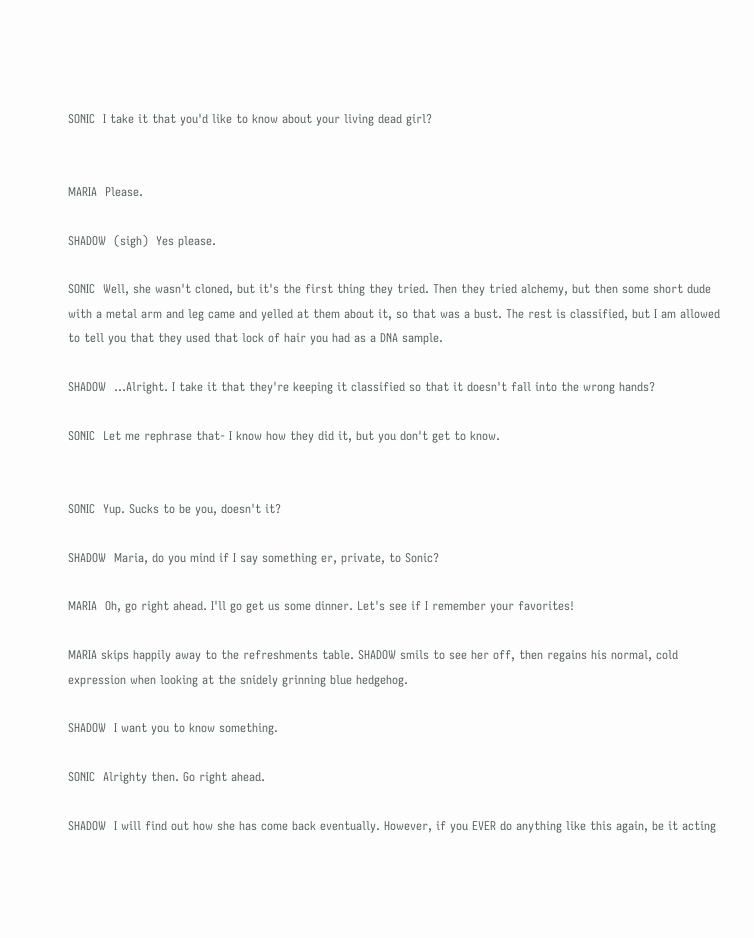SONIC  I take it that you'd like to know about your living dead girl?


MARIA  Please.

SHADOW  (sigh)  Yes please.

SONIC  Well, she wasn't cloned, but it's the first thing they tried. Then they tried alchemy, but then some short dude with a metal arm and leg came and yelled at them about it, so that was a bust. The rest is classified, but I am allowed to tell you that they used that lock of hair you had as a DNA sample.

SHADOW  ...Alright. I take it that they're keeping it classified so that it doesn't fall into the wrong hands?

SONIC  Let me rephrase that- I know how they did it, but you don't get to know.


SONIC  Yup. Sucks to be you, doesn't it?

SHADOW  Maria, do you mind if I say something er, private, to Sonic?

MARIA  Oh, go right ahead. I'll go get us some dinner. Let's see if I remember your favorites!

MARIA skips happily away to the refreshments table. SHADOW smils to see her off, then regains his normal, cold expression when looking at the snidely grinning blue hedgehog.

SHADOW  I want you to know something.

SONIC  Alrighty then. Go right ahead.

SHADOW  I will find out how she has come back eventually. However, if you EVER do anything like this again, be it acting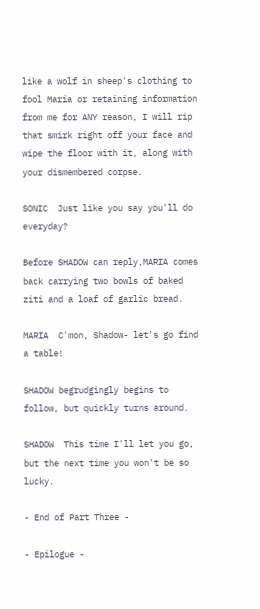like a wolf in sheep's clothing to fool Maria or retaining information from me for ANY reason, I will rip that smirk right off your face and wipe the floor with it, along with your dismembered corpse.

SONIC  Just like you say you'll do everyday?

Before SHADOW can reply,MARIA comes back carrying two bowls of baked ziti and a loaf of garlic bread.

MARIA  C'mon, Shadow- let's go find a table!

SHADOW begrudgingly begins to follow, but quickly turns around.

SHADOW  This time I'll let you go, but the next time you won't be so lucky.

- End of Part Three -

- Epilogue -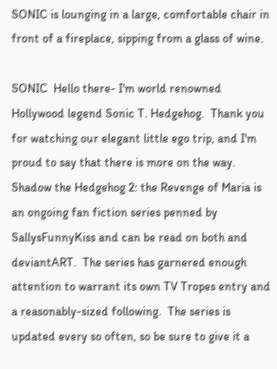SONIC is lounging in a large, comfortable chair in front of a fireplace, sipping from a glass of wine.

SONIC  Hello there- I'm world renowned Hollywood legend Sonic T. Hedgehog.  Thank you for watching our elegant little ego trip, and I'm proud to say that there is more on the way.  Shadow the Hedgehog 2: the Revenge of Maria is an ongoing fan fiction series penned by SallysFunnyKiss and can be read on both and deviantART.  The series has garnered enough attention to warrant its own TV Tropes entry and a reasonably-sized following.  The series is updated every so often, so be sure to give it a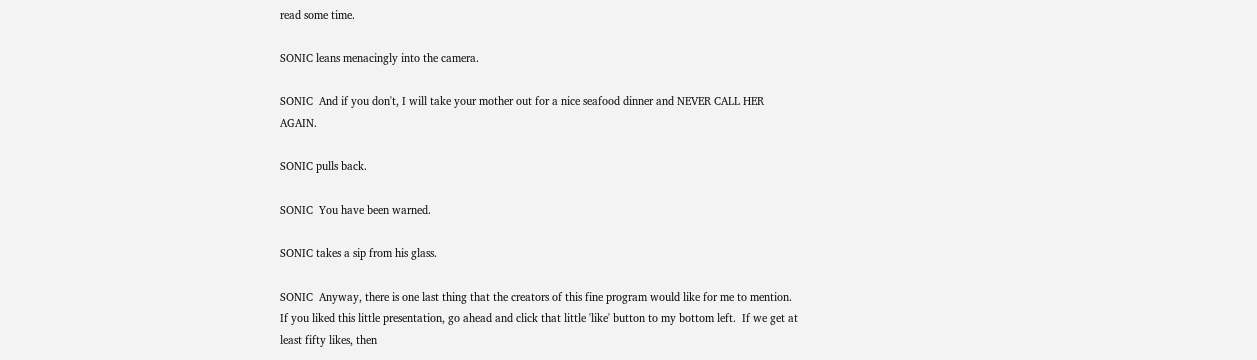read some time.

SONIC leans menacingly into the camera.

SONIC  And if you don't, I will take your mother out for a nice seafood dinner and NEVER CALL HER AGAIN.

SONIC pulls back.

SONIC  You have been warned.

SONIC takes a sip from his glass.

SONIC  Anyway, there is one last thing that the creators of this fine program would like for me to mention.  If you liked this little presentation, go ahead and click that little 'like' button to my bottom left.  If we get at least fifty likes, then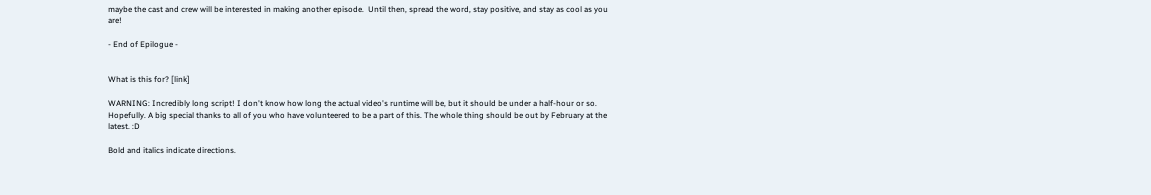maybe the cast and crew will be interested in making another episode.  Until then, spread the word, stay positive, and stay as cool as you are!

- End of Epilogue -


What is this for? [link]

WARNING: Incredibly long script! I don't know how long the actual video's runtime will be, but it should be under a half-hour or so. Hopefully. A big special thanks to all of you who have volunteered to be a part of this. The whole thing should be out by February at the latest. :D

Bold and italics indicate directions.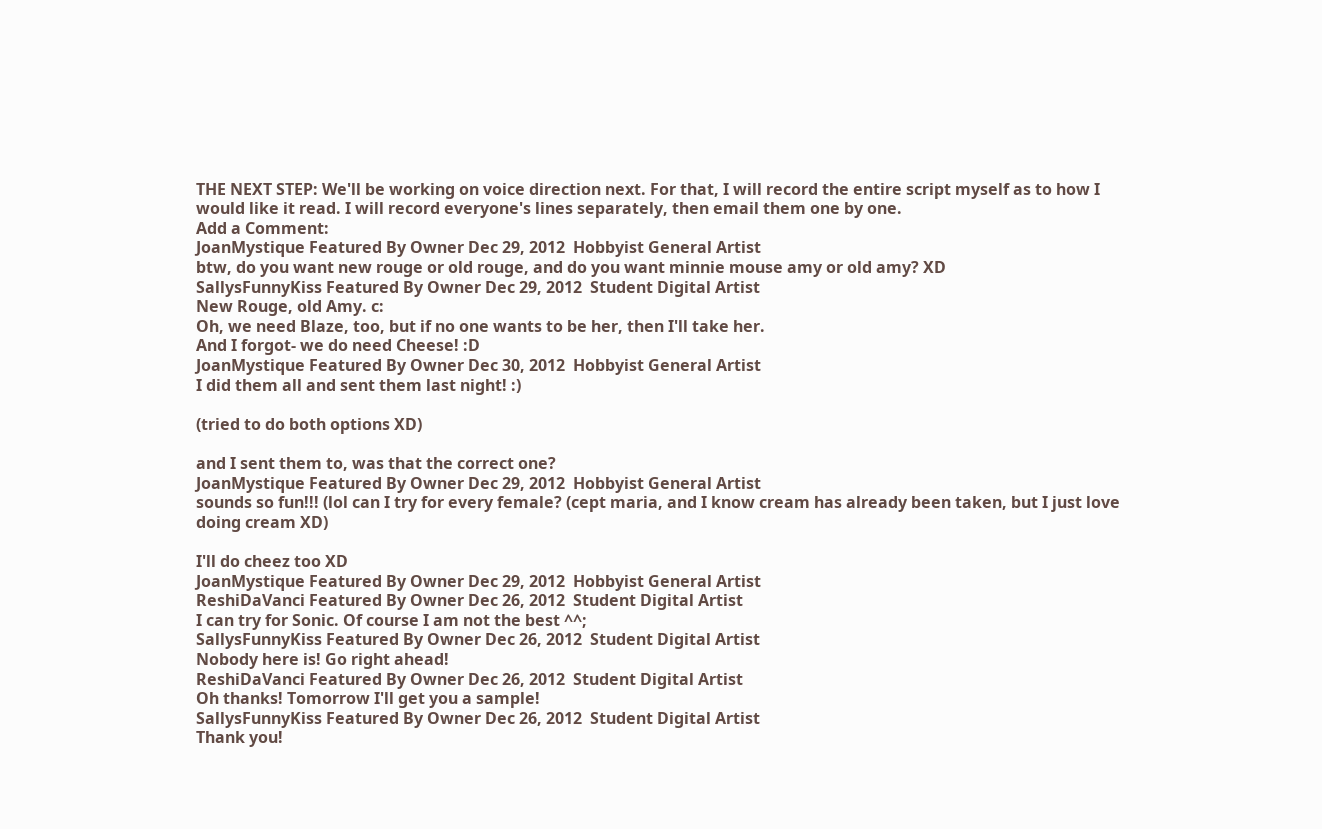THE NEXT STEP: We'll be working on voice direction next. For that, I will record the entire script myself as to how I would like it read. I will record everyone's lines separately, then email them one by one.
Add a Comment:
JoanMystique Featured By Owner Dec 29, 2012  Hobbyist General Artist
btw, do you want new rouge or old rouge, and do you want minnie mouse amy or old amy? XD
SallysFunnyKiss Featured By Owner Dec 29, 2012  Student Digital Artist
New Rouge, old Amy. c:
Oh, we need Blaze, too, but if no one wants to be her, then I'll take her.
And I forgot- we do need Cheese! :D
JoanMystique Featured By Owner Dec 30, 2012  Hobbyist General Artist
I did them all and sent them last night! :)

(tried to do both options XD)

and I sent them to, was that the correct one?
JoanMystique Featured By Owner Dec 29, 2012  Hobbyist General Artist
sounds so fun!!! (lol can I try for every female? (cept maria, and I know cream has already been taken, but I just love doing cream XD)

I'll do cheez too XD
JoanMystique Featured By Owner Dec 29, 2012  Hobbyist General Artist
ReshiDaVanci Featured By Owner Dec 26, 2012  Student Digital Artist
I can try for Sonic. Of course I am not the best ^^;
SallysFunnyKiss Featured By Owner Dec 26, 2012  Student Digital Artist
Nobody here is! Go right ahead!
ReshiDaVanci Featured By Owner Dec 26, 2012  Student Digital Artist
Oh thanks! Tomorrow I'll get you a sample!
SallysFunnyKiss Featured By Owner Dec 26, 2012  Student Digital Artist
Thank you!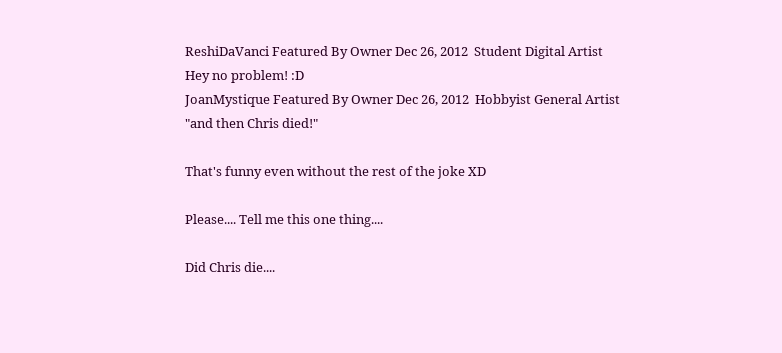ReshiDaVanci Featured By Owner Dec 26, 2012  Student Digital Artist
Hey no problem! :D
JoanMystique Featured By Owner Dec 26, 2012  Hobbyist General Artist
"and then Chris died!"

That's funny even without the rest of the joke XD

Please.... Tell me this one thing....

Did Chris die....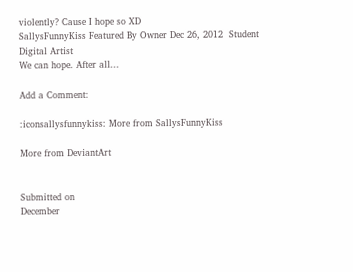violently? Cause I hope so XD
SallysFunnyKiss Featured By Owner Dec 26, 2012  Student Digital Artist
We can hope. After all...

Add a Comment:

:iconsallysfunnykiss: More from SallysFunnyKiss

More from DeviantArt


Submitted on
December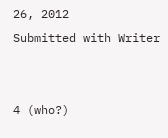26, 2012
Submitted with Writer


4 (who?)